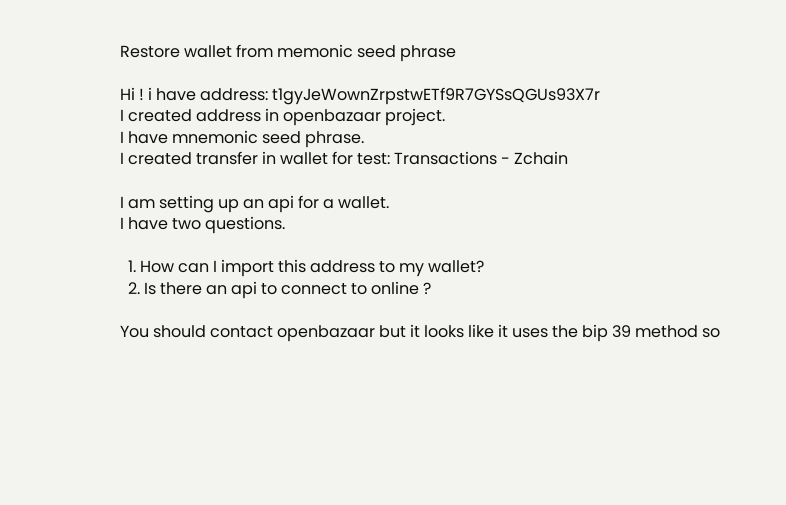Restore wallet from memonic seed phrase

Hi ! i have address: t1gyJeWownZrpstwETf9R7GYSsQGUs93X7r
I created address in openbazaar project.
I have mnemonic seed phrase.
I created transfer in wallet for test: Transactions - Zchain

I am setting up an api for a wallet.
I have two questions.

  1. How can I import this address to my wallet?
  2. Is there an api to connect to online ?

You should contact openbazaar but it looks like it uses the bip 39 method so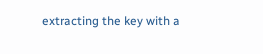extracting the key with a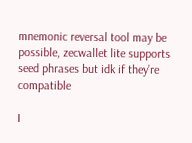mnemonic reversal tool may be possible, zecwallet lite supports seed phrases but idk if they’re compatible

I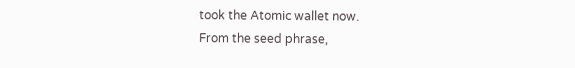took the Atomic wallet now.
From the seed phrase,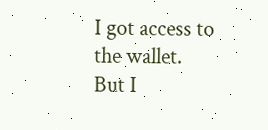I got access to the wallet.
But I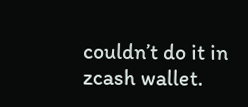couldn’t do it in zcash wallet.